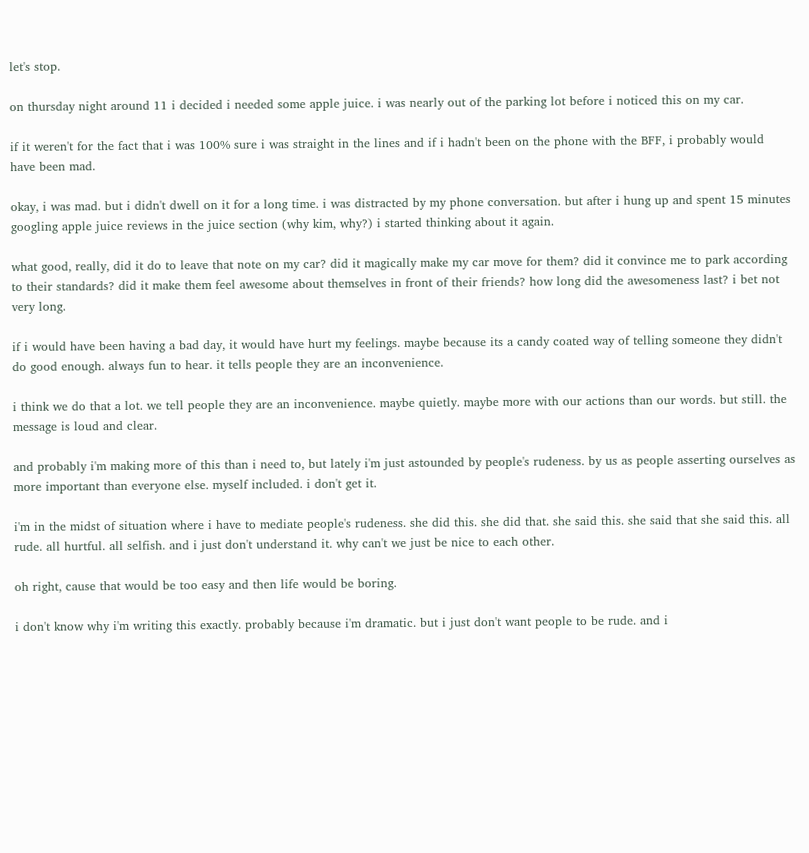let's stop.

on thursday night around 11 i decided i needed some apple juice. i was nearly out of the parking lot before i noticed this on my car.

if it weren't for the fact that i was 100% sure i was straight in the lines and if i hadn't been on the phone with the BFF, i probably would have been mad.

okay, i was mad. but i didn't dwell on it for a long time. i was distracted by my phone conversation. but after i hung up and spent 15 minutes googling apple juice reviews in the juice section (why kim, why?) i started thinking about it again.

what good, really, did it do to leave that note on my car? did it magically make my car move for them? did it convince me to park according to their standards? did it make them feel awesome about themselves in front of their friends? how long did the awesomeness last? i bet not very long.

if i would have been having a bad day, it would have hurt my feelings. maybe because its a candy coated way of telling someone they didn't do good enough. always fun to hear. it tells people they are an inconvenience.

i think we do that a lot. we tell people they are an inconvenience. maybe quietly. maybe more with our actions than our words. but still. the message is loud and clear.

and probably i'm making more of this than i need to, but lately i'm just astounded by people's rudeness. by us as people asserting ourselves as more important than everyone else. myself included. i don't get it.

i'm in the midst of situation where i have to mediate people's rudeness. she did this. she did that. she said this. she said that she said this. all rude. all hurtful. all selfish. and i just don't understand it. why can't we just be nice to each other.

oh right, cause that would be too easy and then life would be boring.

i don't know why i'm writing this exactly. probably because i'm dramatic. but i just don't want people to be rude. and i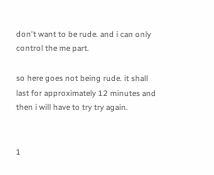don't want to be rude. and i can only control the me part.

so here goes not being rude. it shall last for approximately 12 minutes and then i will have to try try again.


1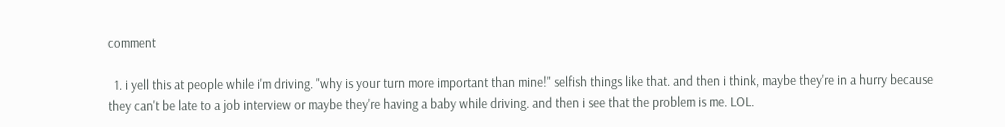comment

  1. i yell this at people while i'm driving. "why is your turn more important than mine!" selfish things like that. and then i think, maybe they're in a hurry because they can't be late to a job interview or maybe they're having a baby while driving. and then i see that the problem is me. LOL.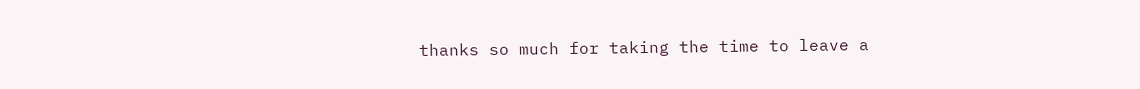thanks so much for taking the time to leave a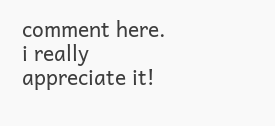comment here. i really appreciate it!